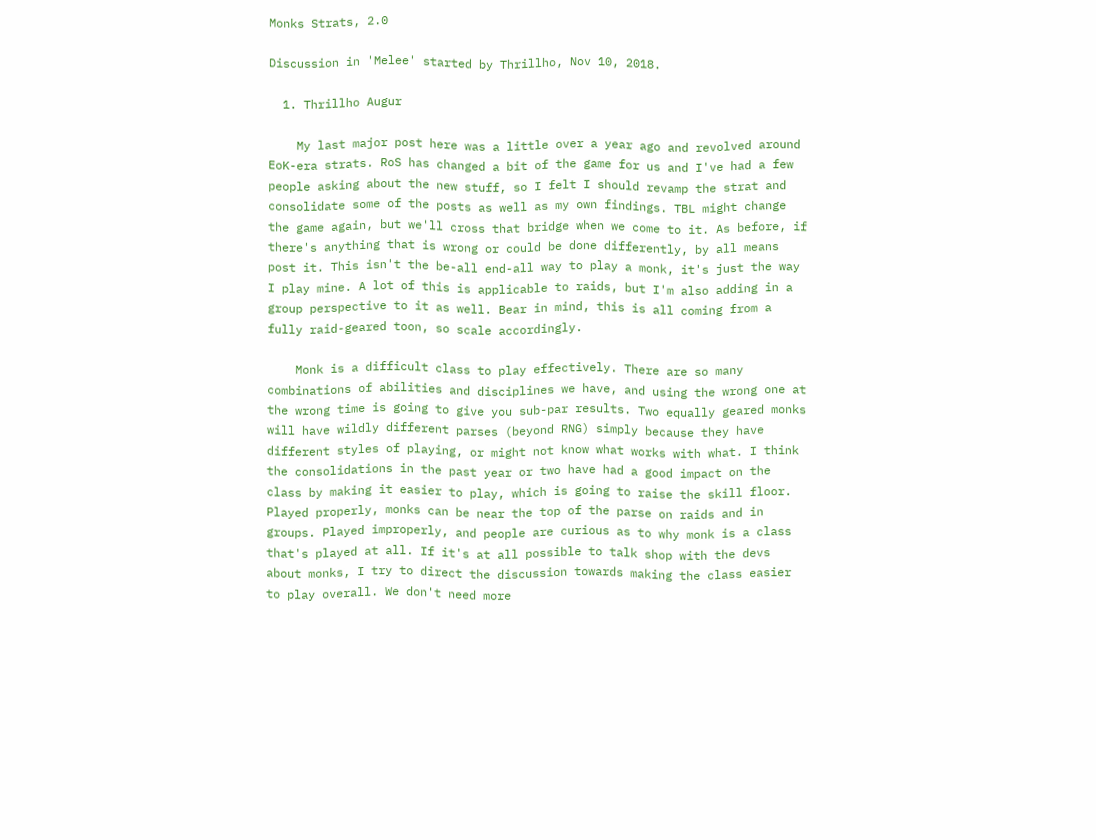Monks Strats, 2.0

Discussion in 'Melee' started by Thrillho, Nov 10, 2018.

  1. Thrillho Augur

    My last major post here was a little over a year ago and revolved around EoK-era strats. RoS has changed a bit of the game for us and I've had a few people asking about the new stuff, so I felt I should revamp the strat and consolidate some of the posts as well as my own findings. TBL might change the game again, but we'll cross that bridge when we come to it. As before, if there's anything that is wrong or could be done differently, by all means post it. This isn't the be-all end-all way to play a monk, it's just the way I play mine. A lot of this is applicable to raids, but I'm also adding in a group perspective to it as well. Bear in mind, this is all coming from a fully raid-geared toon, so scale accordingly.

    Monk is a difficult class to play effectively. There are so many combinations of abilities and disciplines we have, and using the wrong one at the wrong time is going to give you sub-par results. Two equally geared monks will have wildly different parses (beyond RNG) simply because they have different styles of playing, or might not know what works with what. I think the consolidations in the past year or two have had a good impact on the class by making it easier to play, which is going to raise the skill floor. Played properly, monks can be near the top of the parse on raids and in groups. Played improperly, and people are curious as to why monk is a class that's played at all. If it's at all possible to talk shop with the devs about monks, I try to direct the discussion towards making the class easier to play overall. We don't need more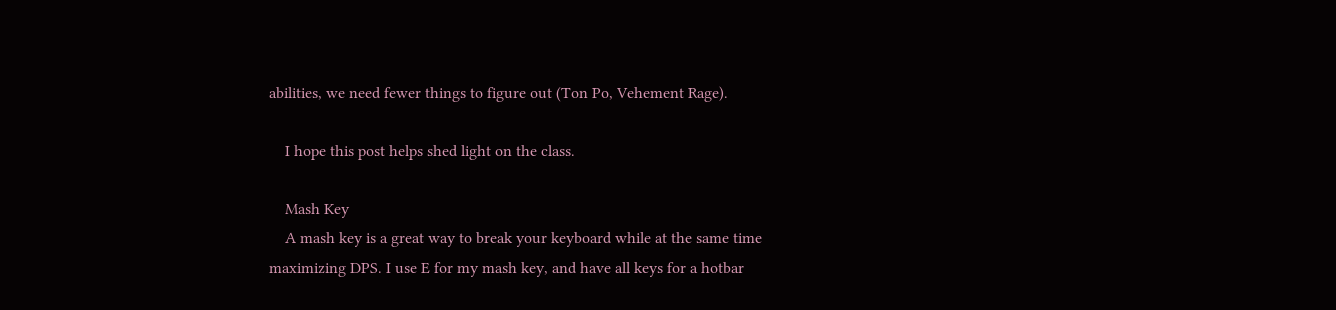abilities, we need fewer things to figure out (Ton Po, Vehement Rage).

    I hope this post helps shed light on the class.

    Mash Key
    A mash key is a great way to break your keyboard while at the same time maximizing DPS. I use E for my mash key, and have all keys for a hotbar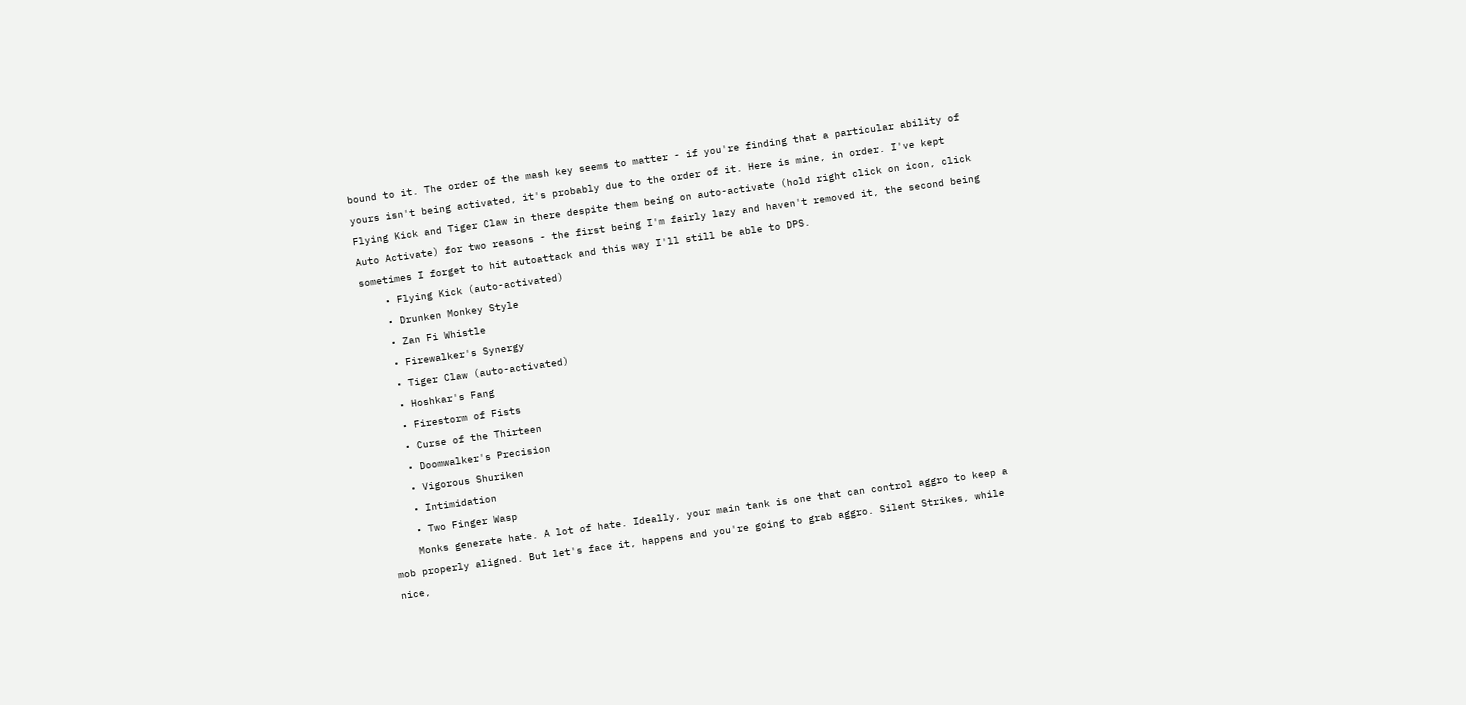bound to it. The order of the mash key seems to matter - if you're finding that a particular ability of yours isn't being activated, it's probably due to the order of it. Here is mine, in order. I've kept Flying Kick and Tiger Claw in there despite them being on auto-activate (hold right click on icon, click Auto Activate) for two reasons - the first being I'm fairly lazy and haven't removed it, the second being sometimes I forget to hit autoattack and this way I'll still be able to DPS.
    • Flying Kick (auto-activated)
    • Drunken Monkey Style
    • Zan Fi Whistle
    • Firewalker's Synergy
    • Tiger Claw (auto-activated)
    • Hoshkar's Fang
    • Firestorm of Fists
    • Curse of the Thirteen
    • Doomwalker's Precision
    • Vigorous Shuriken
    • Intimidation
    • Two Finger Wasp
    Monks generate hate. A lot of hate. Ideally, your main tank is one that can control aggro to keep a mob properly aligned. But let's face it, happens and you're going to grab aggro. Silent Strikes, while nice,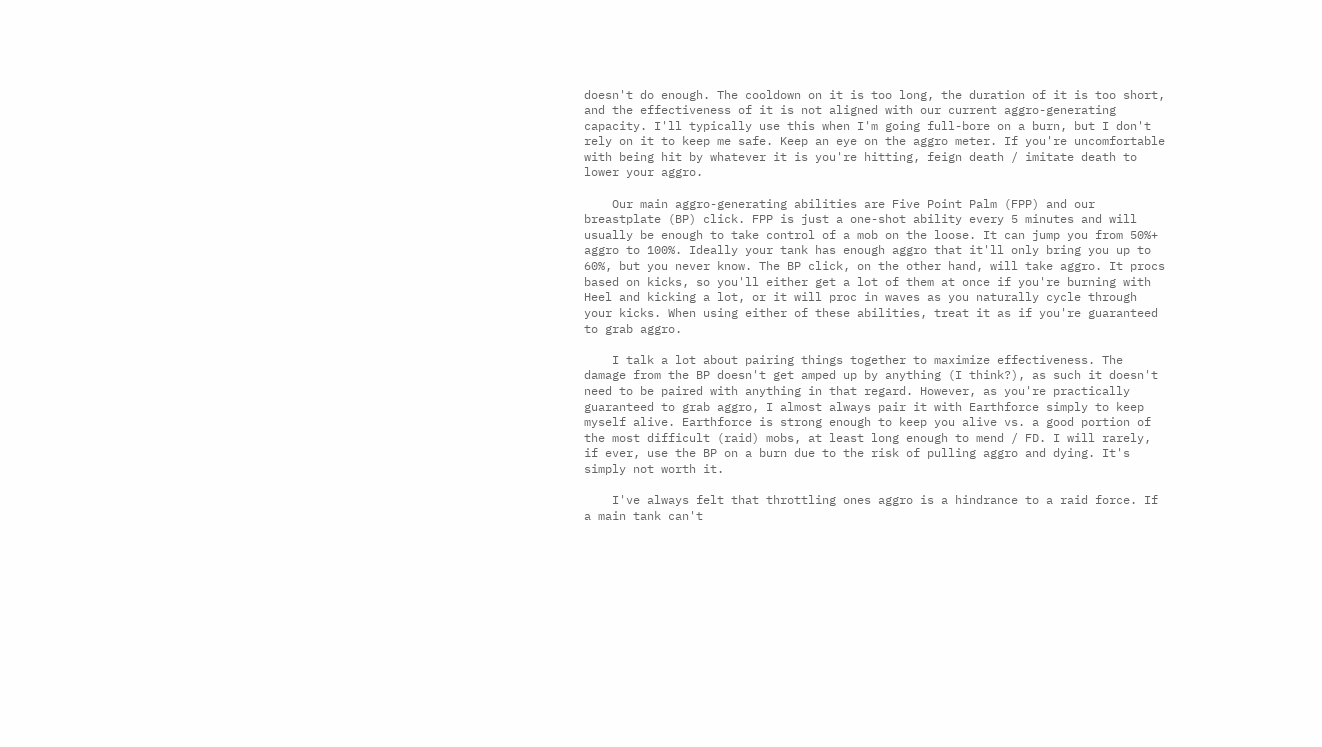doesn't do enough. The cooldown on it is too long, the duration of it is too short, and the effectiveness of it is not aligned with our current aggro-generating capacity. I'll typically use this when I'm going full-bore on a burn, but I don't rely on it to keep me safe. Keep an eye on the aggro meter. If you're uncomfortable with being hit by whatever it is you're hitting, feign death / imitate death to lower your aggro.

    Our main aggro-generating abilities are Five Point Palm (FPP) and our breastplate (BP) click. FPP is just a one-shot ability every 5 minutes and will usually be enough to take control of a mob on the loose. It can jump you from 50%+ aggro to 100%. Ideally your tank has enough aggro that it'll only bring you up to 60%, but you never know. The BP click, on the other hand, will take aggro. It procs based on kicks, so you'll either get a lot of them at once if you're burning with Heel and kicking a lot, or it will proc in waves as you naturally cycle through your kicks. When using either of these abilities, treat it as if you're guaranteed to grab aggro.

    I talk a lot about pairing things together to maximize effectiveness. The damage from the BP doesn't get amped up by anything (I think?), as such it doesn't need to be paired with anything in that regard. However, as you're practically guaranteed to grab aggro, I almost always pair it with Earthforce simply to keep myself alive. Earthforce is strong enough to keep you alive vs. a good portion of the most difficult (raid) mobs, at least long enough to mend / FD. I will rarely, if ever, use the BP on a burn due to the risk of pulling aggro and dying. It's simply not worth it.

    I've always felt that throttling ones aggro is a hindrance to a raid force. If a main tank can't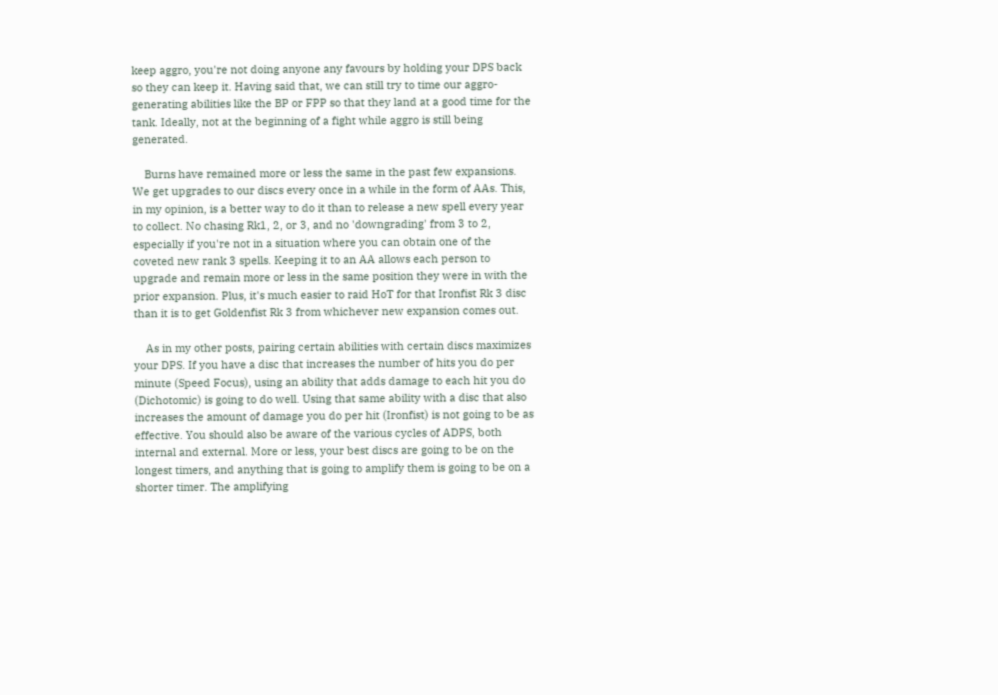keep aggro, you're not doing anyone any favours by holding your DPS back so they can keep it. Having said that, we can still try to time our aggro-generating abilities like the BP or FPP so that they land at a good time for the tank. Ideally, not at the beginning of a fight while aggro is still being generated.

    Burns have remained more or less the same in the past few expansions. We get upgrades to our discs every once in a while in the form of AAs. This, in my opinion, is a better way to do it than to release a new spell every year to collect. No chasing Rk1, 2, or 3, and no 'downgrading' from 3 to 2, especially if you're not in a situation where you can obtain one of the coveted new rank 3 spells. Keeping it to an AA allows each person to upgrade and remain more or less in the same position they were in with the prior expansion. Plus, it's much easier to raid HoT for that Ironfist Rk 3 disc than it is to get Goldenfist Rk 3 from whichever new expansion comes out.

    As in my other posts, pairing certain abilities with certain discs maximizes your DPS. If you have a disc that increases the number of hits you do per minute (Speed Focus), using an ability that adds damage to each hit you do (Dichotomic) is going to do well. Using that same ability with a disc that also increases the amount of damage you do per hit (Ironfist) is not going to be as effective. You should also be aware of the various cycles of ADPS, both internal and external. More or less, your best discs are going to be on the longest timers, and anything that is going to amplify them is going to be on a shorter timer. The amplifying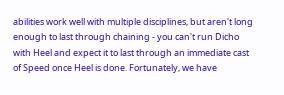abilities work well with multiple disciplines, but aren't long enough to last through chaining - you can't run Dicho with Heel and expect it to last through an immediate cast of Speed once Heel is done. Fortunately, we have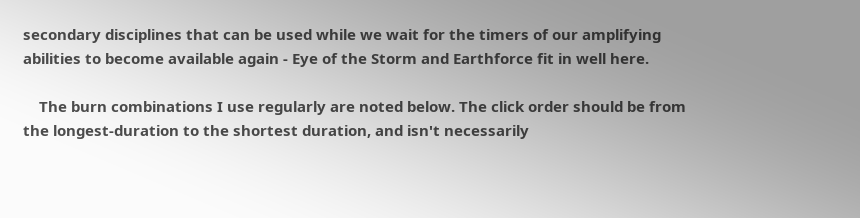secondary disciplines that can be used while we wait for the timers of our amplifying abilities to become available again - Eye of the Storm and Earthforce fit in well here.

    The burn combinations I use regularly are noted below. The click order should be from the longest-duration to the shortest duration, and isn't necessarily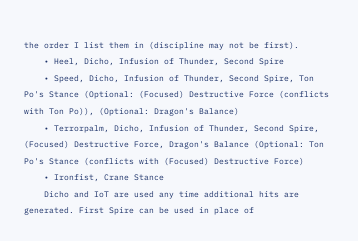the order I list them in (discipline may not be first).
    • Heel, Dicho, Infusion of Thunder, Second Spire
    • Speed, Dicho, Infusion of Thunder, Second Spire, Ton Po's Stance (Optional: (Focused) Destructive Force (conflicts with Ton Po)), (Optional: Dragon's Balance)
    • Terrorpalm, Dicho, Infusion of Thunder, Second Spire, (Focused) Destructive Force, Dragon's Balance (Optional: Ton Po's Stance (conflicts with (Focused) Destructive Force)
    • Ironfist, Crane Stance
    Dicho and IoT are used any time additional hits are generated. First Spire can be used in place of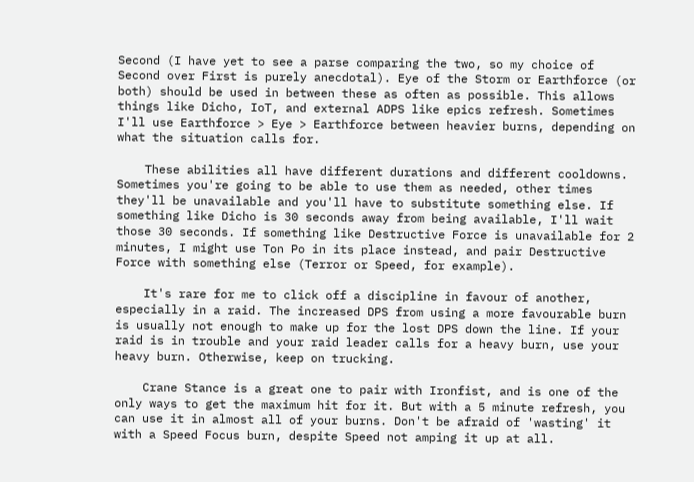Second (I have yet to see a parse comparing the two, so my choice of Second over First is purely anecdotal). Eye of the Storm or Earthforce (or both) should be used in between these as often as possible. This allows things like Dicho, IoT, and external ADPS like epics refresh. Sometimes I'll use Earthforce > Eye > Earthforce between heavier burns, depending on what the situation calls for.

    These abilities all have different durations and different cooldowns. Sometimes you're going to be able to use them as needed, other times they'll be unavailable and you'll have to substitute something else. If something like Dicho is 30 seconds away from being available, I'll wait those 30 seconds. If something like Destructive Force is unavailable for 2 minutes, I might use Ton Po in its place instead, and pair Destructive Force with something else (Terror or Speed, for example).

    It's rare for me to click off a discipline in favour of another, especially in a raid. The increased DPS from using a more favourable burn is usually not enough to make up for the lost DPS down the line. If your raid is in trouble and your raid leader calls for a heavy burn, use your heavy burn. Otherwise, keep on trucking.

    Crane Stance is a great one to pair with Ironfist, and is one of the only ways to get the maximum hit for it. But with a 5 minute refresh, you can use it in almost all of your burns. Don't be afraid of 'wasting' it with a Speed Focus burn, despite Speed not amping it up at all.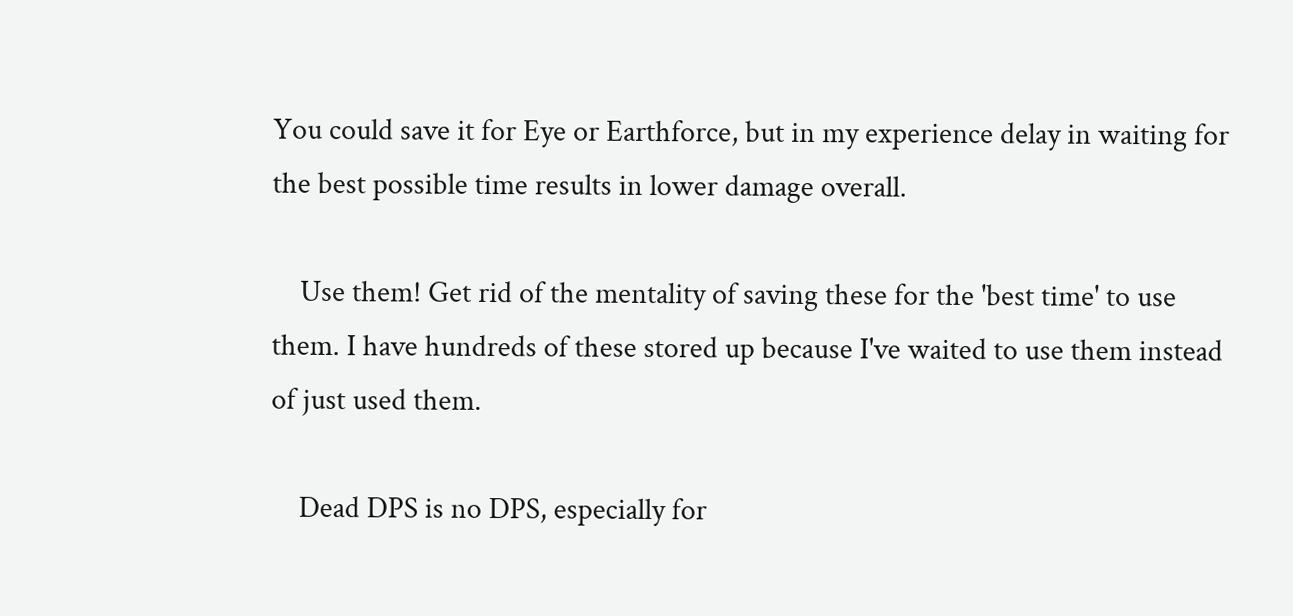You could save it for Eye or Earthforce, but in my experience delay in waiting for the best possible time results in lower damage overall.

    Use them! Get rid of the mentality of saving these for the 'best time' to use them. I have hundreds of these stored up because I've waited to use them instead of just used them.

    Dead DPS is no DPS, especially for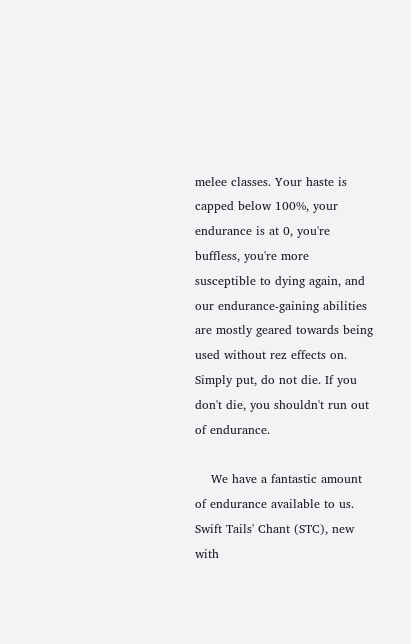melee classes. Your haste is capped below 100%, your endurance is at 0, you're buffless, you're more susceptible to dying again, and our endurance-gaining abilities are mostly geared towards being used without rez effects on. Simply put, do not die. If you don't die, you shouldn't run out of endurance.

    We have a fantastic amount of endurance available to us. Swift Tails' Chant (STC), new with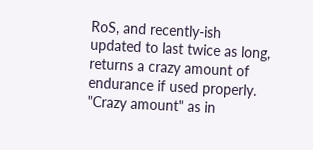RoS, and recently-ish updated to last twice as long, returns a crazy amount of endurance if used properly. "Crazy amount" as in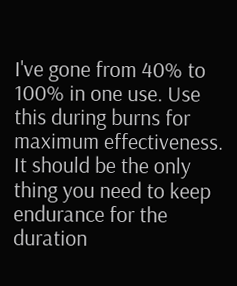I've gone from 40% to 100% in one use. Use this during burns for maximum effectiveness. It should be the only thing you need to keep endurance for the duration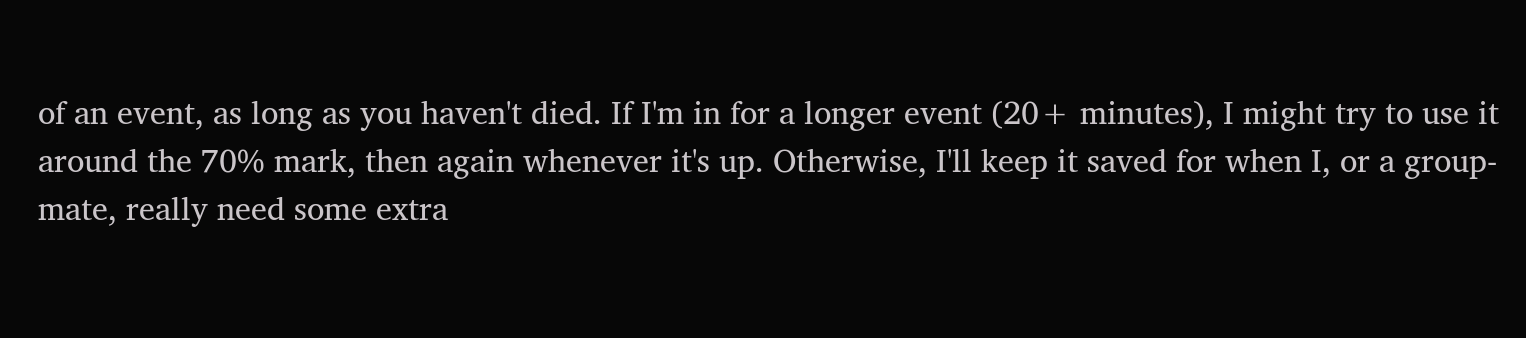of an event, as long as you haven't died. If I'm in for a longer event (20+ minutes), I might try to use it around the 70% mark, then again whenever it's up. Otherwise, I'll keep it saved for when I, or a group-mate, really need some extra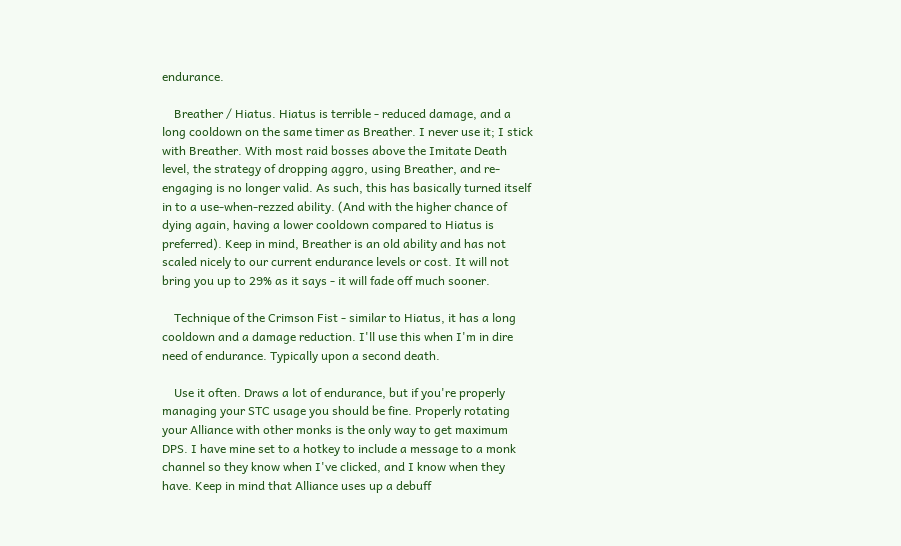endurance.

    Breather / Hiatus. Hiatus is terrible - reduced damage, and a long cooldown on the same timer as Breather. I never use it; I stick with Breather. With most raid bosses above the Imitate Death level, the strategy of dropping aggro, using Breather, and re-engaging is no longer valid. As such, this has basically turned itself in to a use-when-rezzed ability. (And with the higher chance of dying again, having a lower cooldown compared to Hiatus is preferred). Keep in mind, Breather is an old ability and has not scaled nicely to our current endurance levels or cost. It will not bring you up to 29% as it says - it will fade off much sooner.

    Technique of the Crimson Fist - similar to Hiatus, it has a long cooldown and a damage reduction. I'll use this when I'm in dire need of endurance. Typically upon a second death.

    Use it often. Draws a lot of endurance, but if you're properly managing your STC usage you should be fine. Properly rotating your Alliance with other monks is the only way to get maximum DPS. I have mine set to a hotkey to include a message to a monk channel so they know when I've clicked, and I know when they have. Keep in mind that Alliance uses up a debuff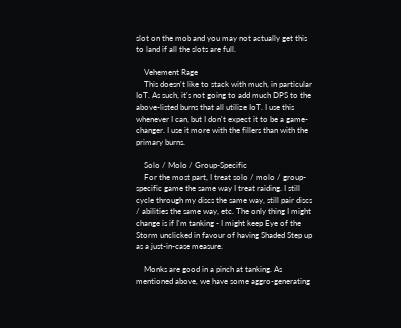slot on the mob and you may not actually get this to land if all the slots are full.

    Vehement Rage
    This doesn't like to stack with much, in particular IoT. As such, it's not going to add much DPS to the above-listed burns that all utilize IoT. I use this whenever I can, but I don't expect it to be a game-changer. I use it more with the fillers than with the primary burns.

    Solo / Molo / Group-Specific
    For the most part, I treat solo / molo / group-specific game the same way I treat raiding. I still cycle through my discs the same way, still pair discs / abilities the same way, etc. The only thing I might change is if I'm tanking - I might keep Eye of the Storm unclicked in favour of having Shaded Step up as a just-in-case measure.

    Monks are good in a pinch at tanking. As mentioned above, we have some aggro-generating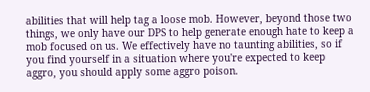abilities that will help tag a loose mob. However, beyond those two things, we only have our DPS to help generate enough hate to keep a mob focused on us. We effectively have no taunting abilities, so if you find yourself in a situation where you're expected to keep aggro, you should apply some aggro poison.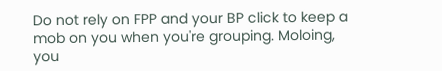Do not rely on FPP and your BP click to keep a mob on you when you're grouping. Moloing, you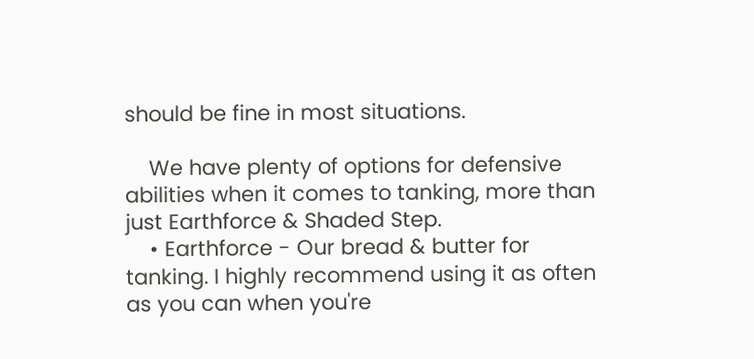should be fine in most situations.

    We have plenty of options for defensive abilities when it comes to tanking, more than just Earthforce & Shaded Step.
    • Earthforce - Our bread & butter for tanking. I highly recommend using it as often as you can when you're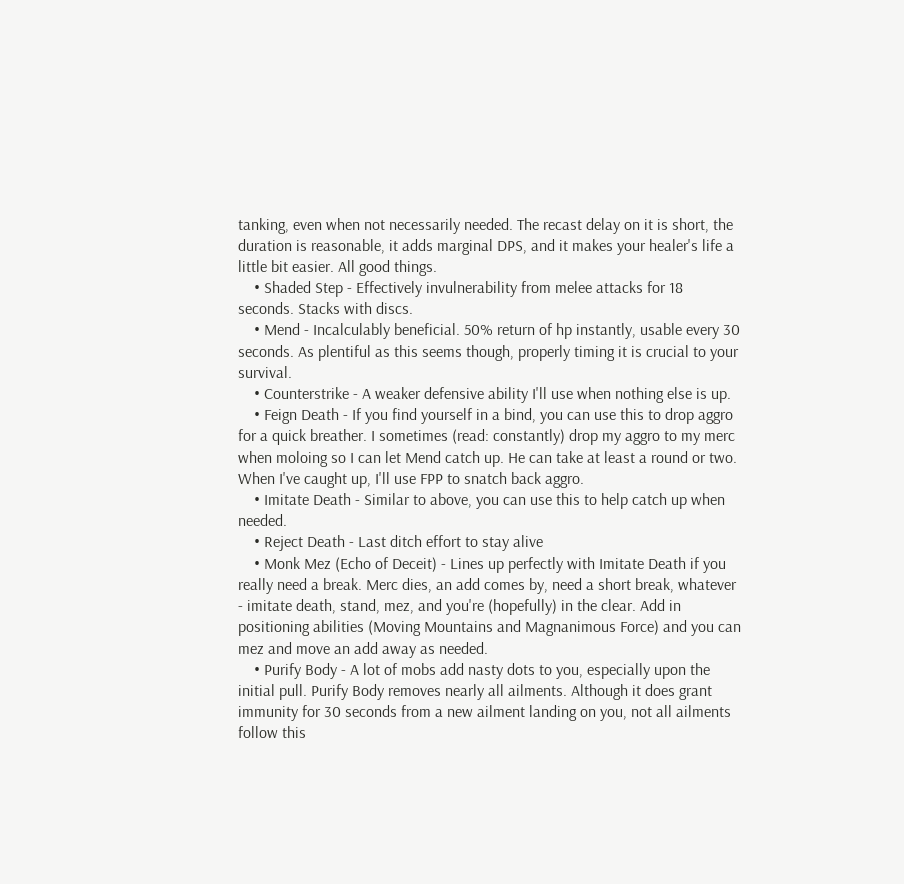tanking, even when not necessarily needed. The recast delay on it is short, the duration is reasonable, it adds marginal DPS, and it makes your healer's life a little bit easier. All good things.
    • Shaded Step - Effectively invulnerability from melee attacks for 18 seconds. Stacks with discs.
    • Mend - Incalculably beneficial. 50% return of hp instantly, usable every 30 seconds. As plentiful as this seems though, properly timing it is crucial to your survival.
    • Counterstrike - A weaker defensive ability I'll use when nothing else is up.
    • Feign Death - If you find yourself in a bind, you can use this to drop aggro for a quick breather. I sometimes (read: constantly) drop my aggro to my merc when moloing so I can let Mend catch up. He can take at least a round or two. When I've caught up, I'll use FPP to snatch back aggro.
    • Imitate Death - Similar to above, you can use this to help catch up when needed.
    • Reject Death - Last ditch effort to stay alive
    • Monk Mez (Echo of Deceit) - Lines up perfectly with Imitate Death if you really need a break. Merc dies, an add comes by, need a short break, whatever - imitate death, stand, mez, and you're (hopefully) in the clear. Add in positioning abilities (Moving Mountains and Magnanimous Force) and you can mez and move an add away as needed.
    • Purify Body - A lot of mobs add nasty dots to you, especially upon the initial pull. Purify Body removes nearly all ailments. Although it does grant immunity for 30 seconds from a new ailment landing on you, not all ailments follow this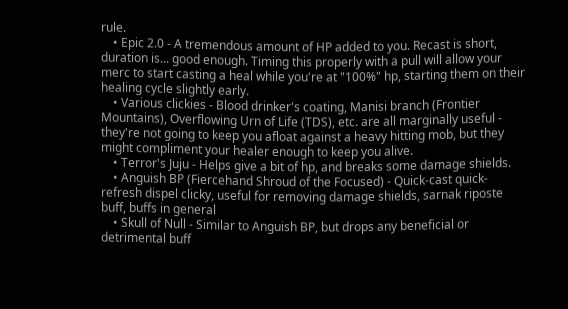rule.
    • Epic 2.0 - A tremendous amount of HP added to you. Recast is short, duration is... good enough. Timing this properly with a pull will allow your merc to start casting a heal while you're at "100%" hp, starting them on their healing cycle slightly early.
    • Various clickies - Blood drinker's coating, Manisi branch (Frontier Mountains), Overflowing Urn of Life (TDS), etc. are all marginally useful - they're not going to keep you afloat against a heavy hitting mob, but they might compliment your healer enough to keep you alive.
    • Terror's Juju - Helps give a bit of hp, and breaks some damage shields.
    • Anguish BP (Fiercehand Shroud of the Focused) - Quick-cast quick-refresh dispel clicky, useful for removing damage shields, sarnak riposte buff, buffs in general
    • Skull of Null - Similar to Anguish BP, but drops any beneficial or detrimental buff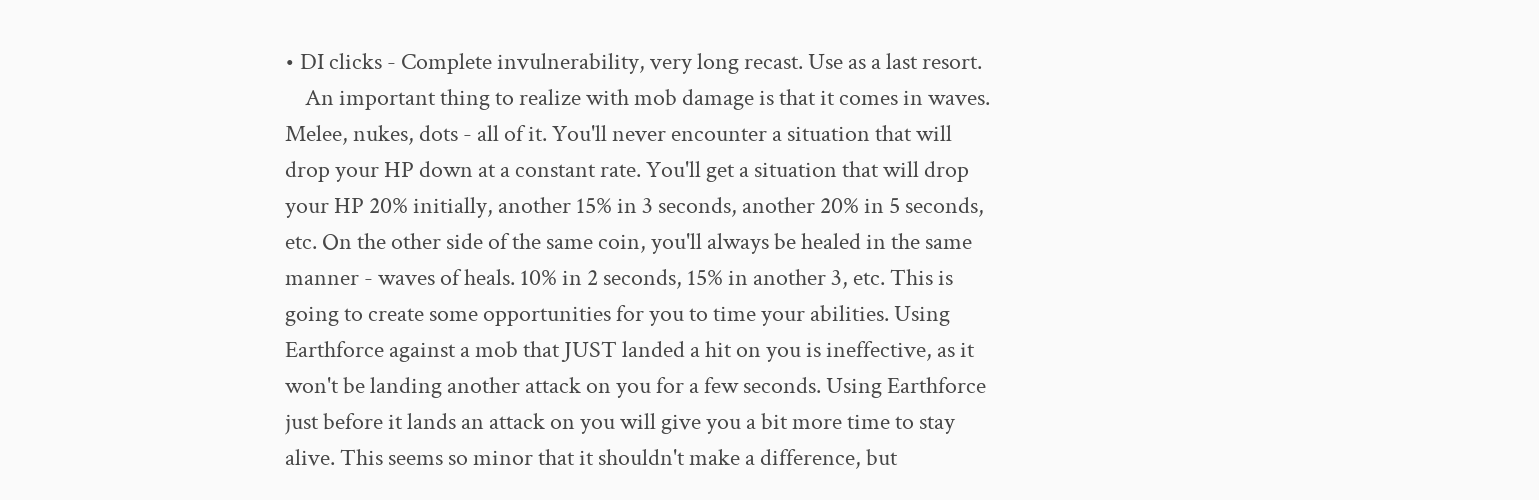• DI clicks - Complete invulnerability, very long recast. Use as a last resort.
    An important thing to realize with mob damage is that it comes in waves. Melee, nukes, dots - all of it. You'll never encounter a situation that will drop your HP down at a constant rate. You'll get a situation that will drop your HP 20% initially, another 15% in 3 seconds, another 20% in 5 seconds, etc. On the other side of the same coin, you'll always be healed in the same manner - waves of heals. 10% in 2 seconds, 15% in another 3, etc. This is going to create some opportunities for you to time your abilities. Using Earthforce against a mob that JUST landed a hit on you is ineffective, as it won't be landing another attack on you for a few seconds. Using Earthforce just before it lands an attack on you will give you a bit more time to stay alive. This seems so minor that it shouldn't make a difference, but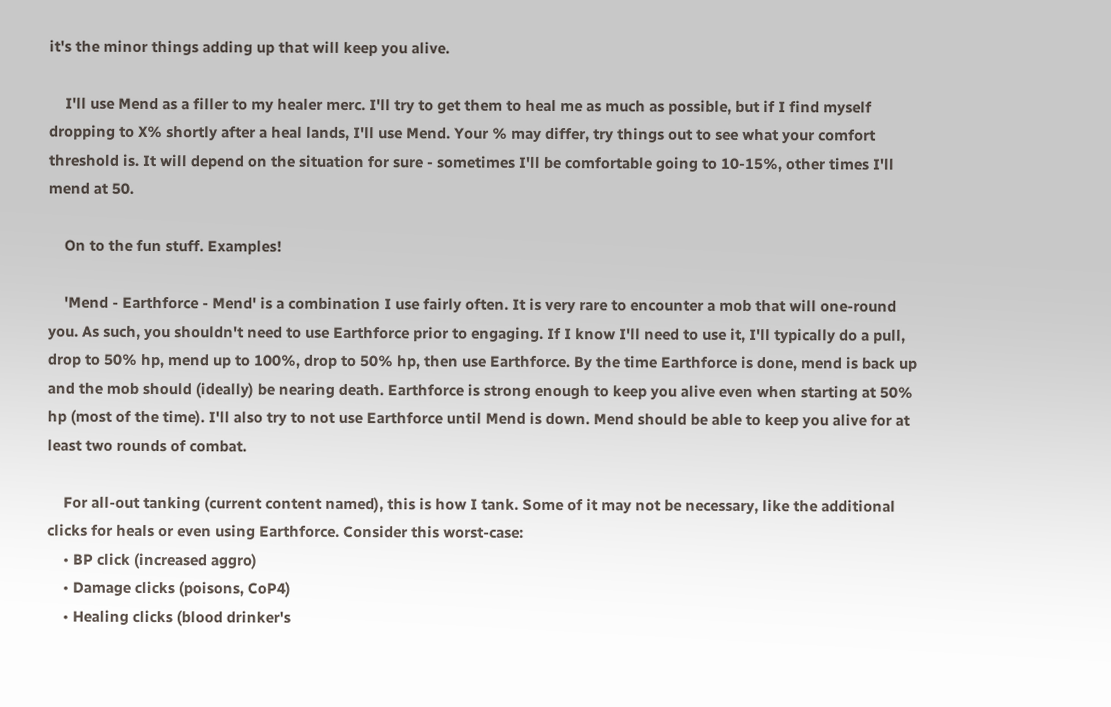it's the minor things adding up that will keep you alive.

    I'll use Mend as a filler to my healer merc. I'll try to get them to heal me as much as possible, but if I find myself dropping to X% shortly after a heal lands, I'll use Mend. Your % may differ, try things out to see what your comfort threshold is. It will depend on the situation for sure - sometimes I'll be comfortable going to 10-15%, other times I'll mend at 50.

    On to the fun stuff. Examples!

    'Mend - Earthforce - Mend' is a combination I use fairly often. It is very rare to encounter a mob that will one-round you. As such, you shouldn't need to use Earthforce prior to engaging. If I know I'll need to use it, I'll typically do a pull, drop to 50% hp, mend up to 100%, drop to 50% hp, then use Earthforce. By the time Earthforce is done, mend is back up and the mob should (ideally) be nearing death. Earthforce is strong enough to keep you alive even when starting at 50% hp (most of the time). I'll also try to not use Earthforce until Mend is down. Mend should be able to keep you alive for at least two rounds of combat.

    For all-out tanking (current content named), this is how I tank. Some of it may not be necessary, like the additional clicks for heals or even using Earthforce. Consider this worst-case:
    • BP click (increased aggro)
    • Damage clicks (poisons, CoP4)
    • Healing clicks (blood drinker's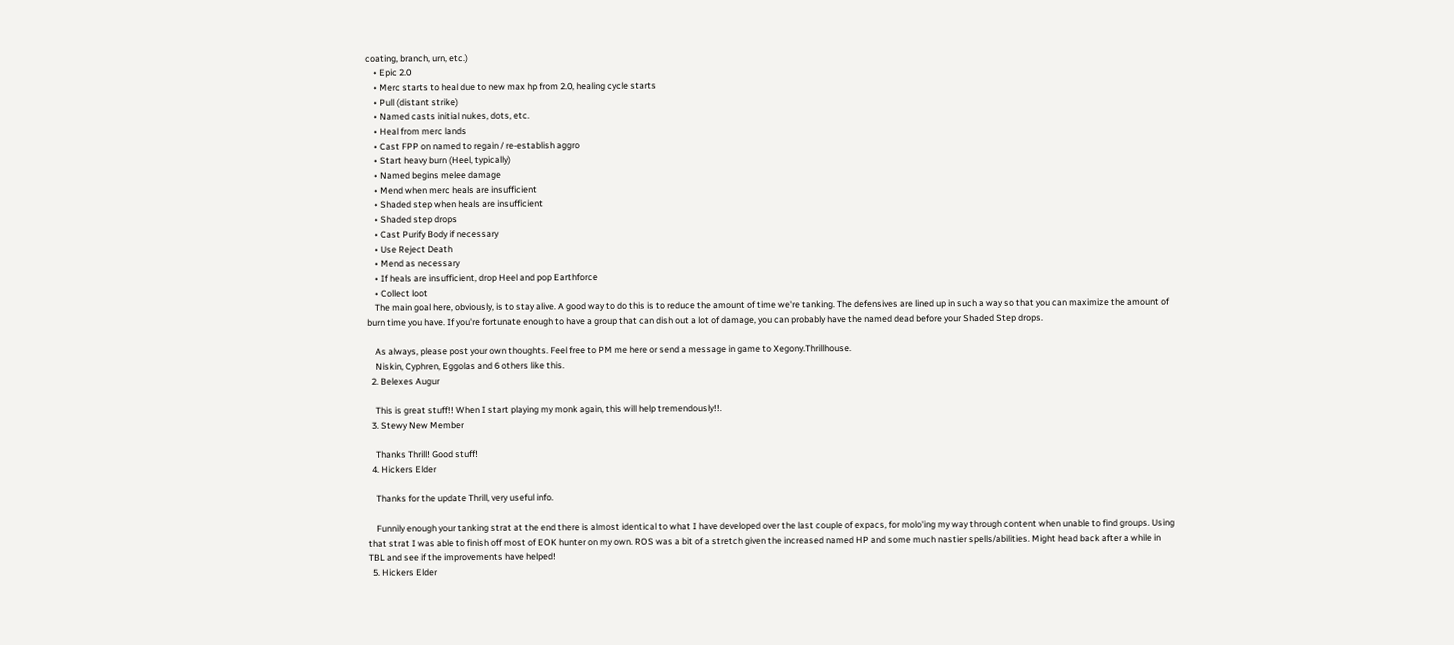coating, branch, urn, etc.)
    • Epic 2.0
    • Merc starts to heal due to new max hp from 2.0, healing cycle starts
    • Pull (distant strike)
    • Named casts initial nukes, dots, etc.
    • Heal from merc lands
    • Cast FPP on named to regain / re-establish aggro
    • Start heavy burn (Heel, typically)
    • Named begins melee damage
    • Mend when merc heals are insufficient
    • Shaded step when heals are insufficient
    • Shaded step drops
    • Cast Purify Body if necessary
    • Use Reject Death
    • Mend as necessary
    • If heals are insufficient, drop Heel and pop Earthforce
    • Collect loot
    The main goal here, obviously, is to stay alive. A good way to do this is to reduce the amount of time we're tanking. The defensives are lined up in such a way so that you can maximize the amount of burn time you have. If you're fortunate enough to have a group that can dish out a lot of damage, you can probably have the named dead before your Shaded Step drops.

    As always, please post your own thoughts. Feel free to PM me here or send a message in game to Xegony.Thrillhouse.
    Niskin, Cyphren, Eggolas and 6 others like this.
  2. Belexes Augur

    This is great stuff!! When I start playing my monk again, this will help tremendously!!.
  3. Stewy New Member

    Thanks Thrill! Good stuff!
  4. Hickers Elder

    Thanks for the update Thrill, very useful info.

    Funnily enough your tanking strat at the end there is almost identical to what I have developed over the last couple of expacs, for molo'ing my way through content when unable to find groups. Using that strat I was able to finish off most of EOK hunter on my own. ROS was a bit of a stretch given the increased named HP and some much nastier spells/abilities. Might head back after a while in TBL and see if the improvements have helped!
  5. Hickers Elder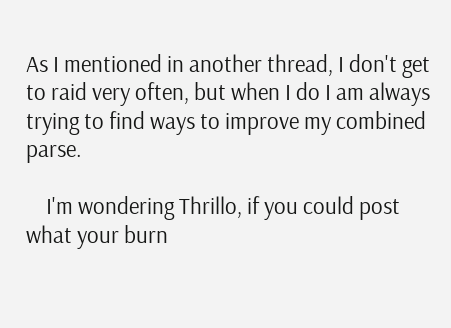As I mentioned in another thread, I don't get to raid very often, but when I do I am always trying to find ways to improve my combined parse.

    I'm wondering Thrillo, if you could post what your burn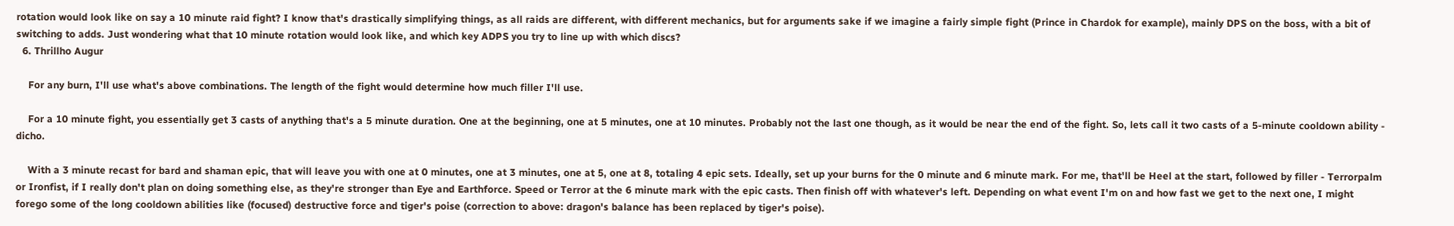rotation would look like on say a 10 minute raid fight? I know that's drastically simplifying things, as all raids are different, with different mechanics, but for arguments sake if we imagine a fairly simple fight (Prince in Chardok for example), mainly DPS on the boss, with a bit of switching to adds. Just wondering what that 10 minute rotation would look like, and which key ADPS you try to line up with which discs?
  6. Thrillho Augur

    For any burn, I'll use what's above combinations. The length of the fight would determine how much filler I'll use.

    For a 10 minute fight, you essentially get 3 casts of anything that's a 5 minute duration. One at the beginning, one at 5 minutes, one at 10 minutes. Probably not the last one though, as it would be near the end of the fight. So, lets call it two casts of a 5-minute cooldown ability - dicho.

    With a 3 minute recast for bard and shaman epic, that will leave you with one at 0 minutes, one at 3 minutes, one at 5, one at 8, totaling 4 epic sets. Ideally, set up your burns for the 0 minute and 6 minute mark. For me, that'll be Heel at the start, followed by filler - Terrorpalm or Ironfist, if I really don't plan on doing something else, as they're stronger than Eye and Earthforce. Speed or Terror at the 6 minute mark with the epic casts. Then finish off with whatever's left. Depending on what event I'm on and how fast we get to the next one, I might forego some of the long cooldown abilities like (focused) destructive force and tiger's poise (correction to above: dragon's balance has been replaced by tiger's poise).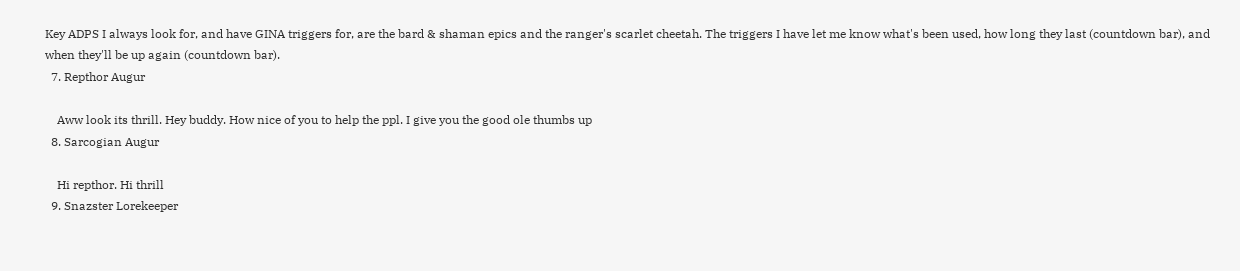Key ADPS I always look for, and have GINA triggers for, are the bard & shaman epics and the ranger's scarlet cheetah. The triggers I have let me know what's been used, how long they last (countdown bar), and when they'll be up again (countdown bar).
  7. Repthor Augur

    Aww look its thrill. Hey buddy. How nice of you to help the ppl. I give you the good ole thumbs up
  8. Sarcogian Augur

    Hi repthor. Hi thrill
  9. Snazster Lorekeeper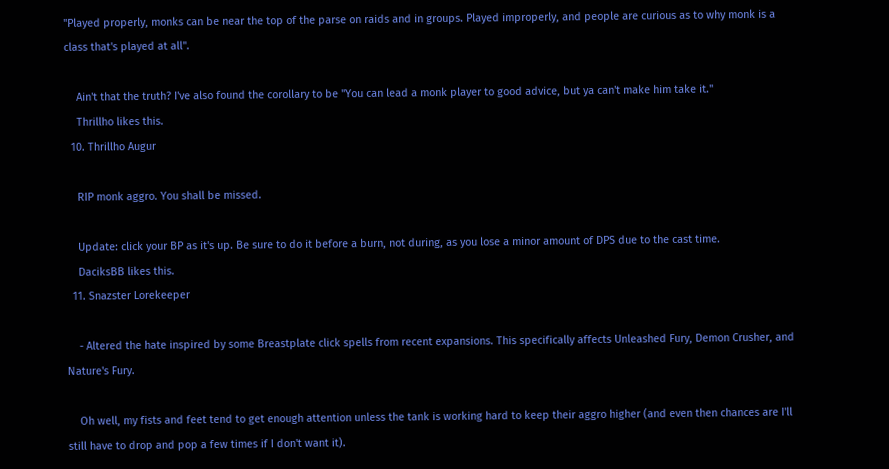"Played properly, monks can be near the top of the parse on raids and in groups. Played improperly, and people are curious as to why monk is a class that's played at all".

    Ain't that the truth? I've also found the corollary to be "You can lead a monk player to good advice, but ya can't make him take it."
    Thrillho likes this.
  10. Thrillho Augur

    RIP monk aggro. You shall be missed.

    Update: click your BP as it's up. Be sure to do it before a burn, not during, as you lose a minor amount of DPS due to the cast time.
    DaciksBB likes this.
  11. Snazster Lorekeeper

    - Altered the hate inspired by some Breastplate click spells from recent expansions. This specifically affects Unleashed Fury, Demon Crusher, and Nature's Fury.

    Oh well, my fists and feet tend to get enough attention unless the tank is working hard to keep their aggro higher (and even then chances are I'll still have to drop and pop a few times if I don't want it).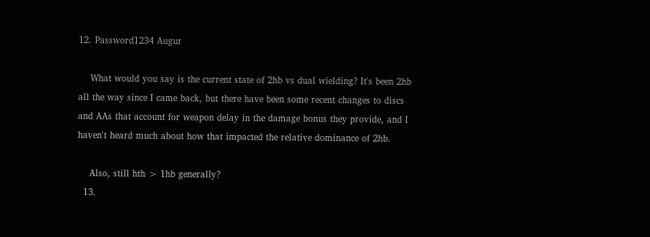12. Password1234 Augur

    What would you say is the current state of 2hb vs dual wielding? It's been 2hb all the way since I came back, but there have been some recent changes to discs and AAs that account for weapon delay in the damage bonus they provide, and I haven't heard much about how that impacted the relative dominance of 2hb.

    Also, still hth > 1hb generally?
  13.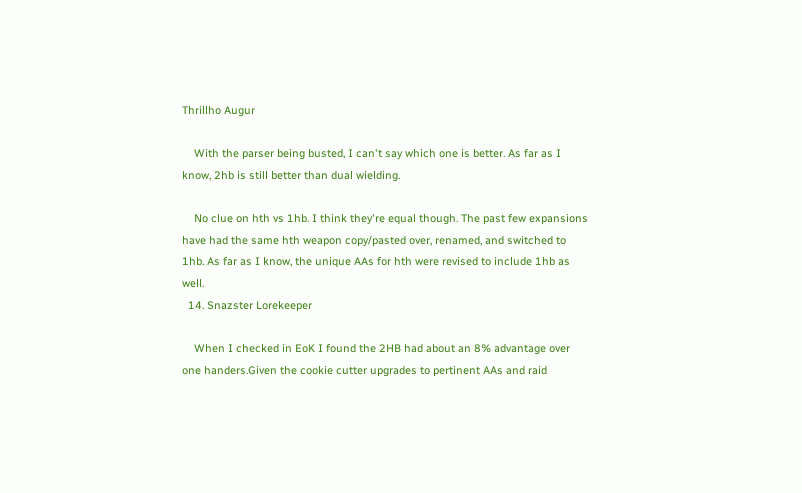Thrillho Augur

    With the parser being busted, I can't say which one is better. As far as I know, 2hb is still better than dual wielding.

    No clue on hth vs 1hb. I think they're equal though. The past few expansions have had the same hth weapon copy/pasted over, renamed, and switched to 1hb. As far as I know, the unique AAs for hth were revised to include 1hb as well.
  14. Snazster Lorekeeper

    When I checked in EoK I found the 2HB had about an 8% advantage over one handers.Given the cookie cutter upgrades to pertinent AAs and raid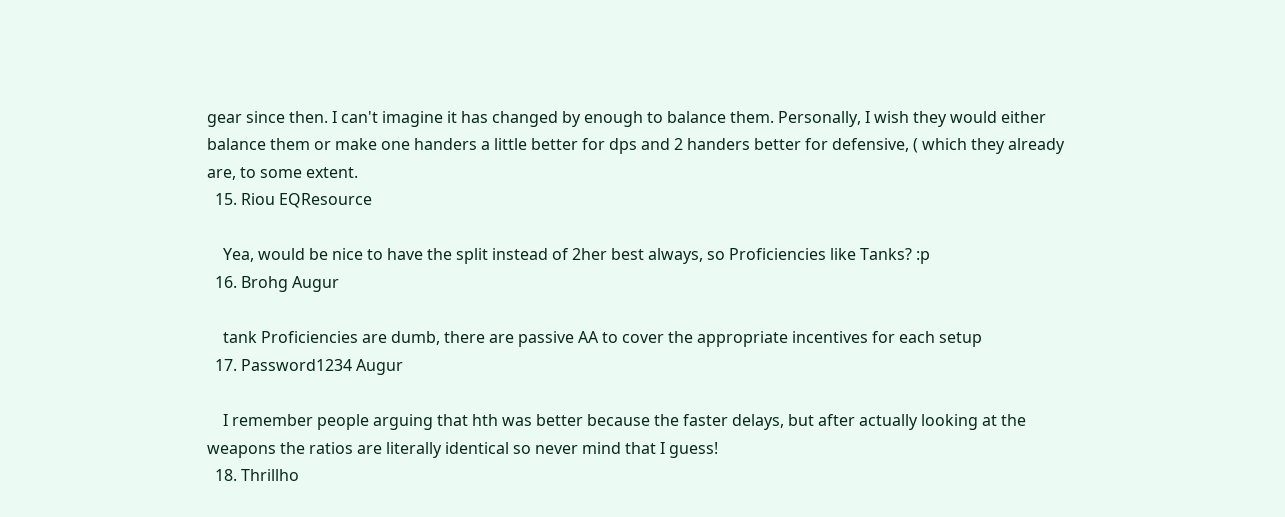gear since then. I can't imagine it has changed by enough to balance them. Personally, I wish they would either balance them or make one handers a little better for dps and 2 handers better for defensive, ( which they already are, to some extent.
  15. Riou EQResource

    Yea, would be nice to have the split instead of 2her best always, so Proficiencies like Tanks? :p
  16. Brohg Augur

    tank Proficiencies are dumb, there are passive AA to cover the appropriate incentives for each setup
  17. Password1234 Augur

    I remember people arguing that hth was better because the faster delays, but after actually looking at the weapons the ratios are literally identical so never mind that I guess!
  18. Thrillho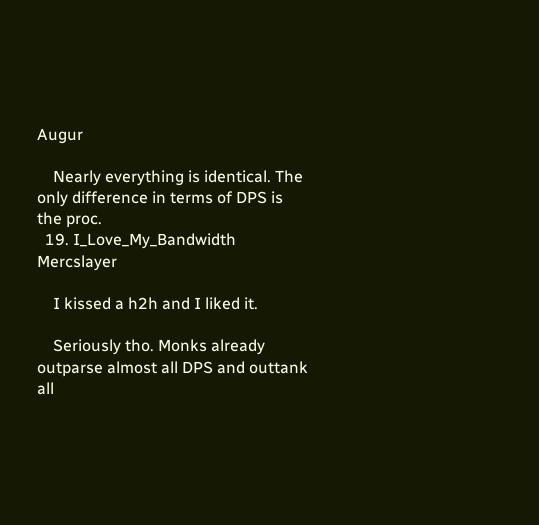Augur

    Nearly everything is identical. The only difference in terms of DPS is the proc.
  19. I_Love_My_Bandwidth Mercslayer

    I kissed a h2h and I liked it.

    Seriously tho. Monks already outparse almost all DPS and outtank all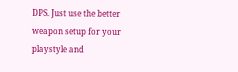DPS. Just use the better weapon setup for your playstyle and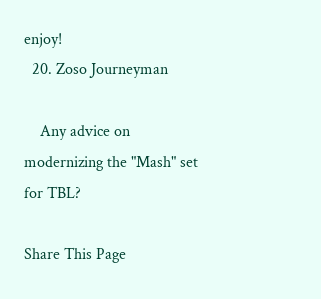enjoy!
  20. Zoso Journeyman

    Any advice on modernizing the "Mash" set for TBL?

Share This Page